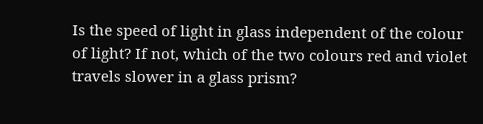Is the speed of light in glass independent of the colour of light? If not, which of the two colours red and violet travels slower in a glass prism?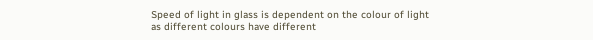Speed of light in glass is dependent on the colour of light as different colours have different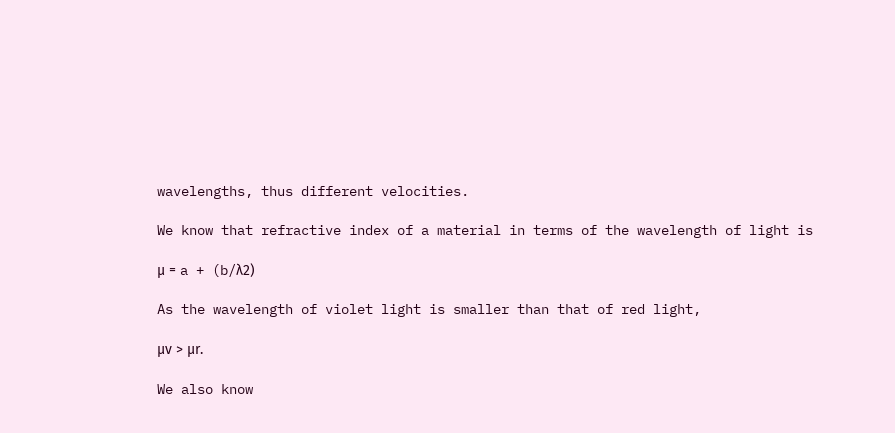wavelengths, thus different velocities.

We know that refractive index of a material in terms of the wavelength of light is

μ = a + (b/λ2)

As the wavelength of violet light is smaller than that of red light,

μv > μr.

We also know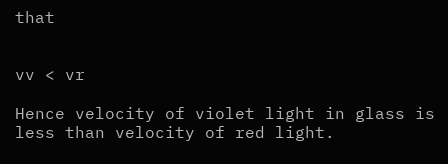that


vv < vr

Hence velocity of violet light in glass is less than velocity of red light.